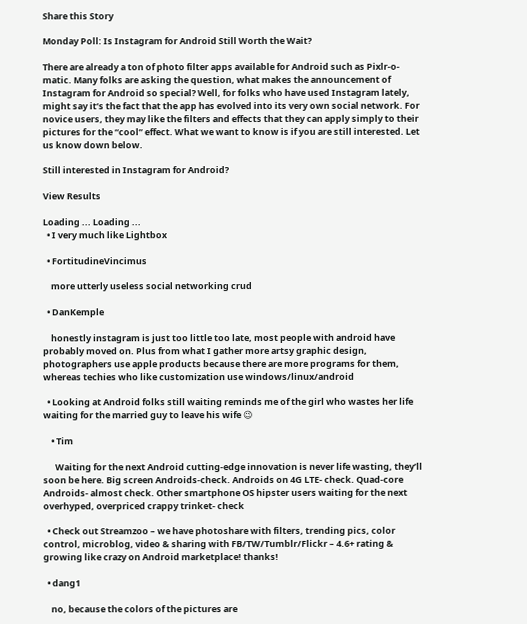Share this Story

Monday Poll: Is Instagram for Android Still Worth the Wait?

There are already a ton of photo filter apps available for Android such as Pixlr-o-matic. Many folks are asking the question, what makes the announcement of Instagram for Android so special? Well, for folks who have used Instagram lately, might say it’s the fact that the app has evolved into its very own social network. For novice users, they may like the filters and effects that they can apply simply to their pictures for the “cool” effect. What we want to know is if you are still interested. Let us know down below.

Still interested in Instagram for Android?

View Results

Loading ... Loading ...
  • I very much like Lightbox

  • FortitudineVincimus

    more utterly useless social networking crud

  • DanKemple

    honestly instagram is just too little too late, most people with android have probably moved on. Plus from what I gather more artsy graphic design, photographers use apple products because there are more programs for them, whereas techies who like customization use windows/linux/android

  • Looking at Android folks still waiting reminds me of the girl who wastes her life waiting for the married guy to leave his wife 😉

    • Tim

      Waiting for the next Android cutting-edge innovation is never life wasting, they’ll soon be here. Big screen Androids-check. Androids on 4G LTE- check. Quad-core Androids- almost check. Other smartphone OS hipster users waiting for the next overhyped, overpriced crappy trinket- check

  • Check out Streamzoo – we have photoshare with filters, trending pics, color control, microblog, video & sharing with FB/TW/Tumblr/Flickr – 4.6+ rating & growing like crazy on Android marketplace! thanks!

  • dang1

    no, because the colors of the pictures are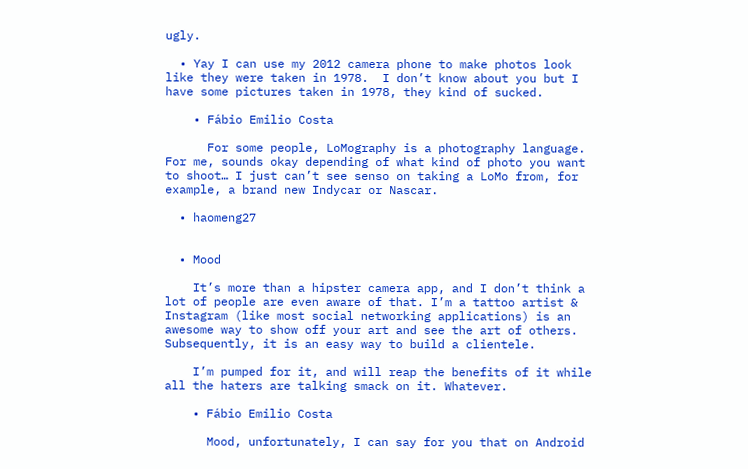ugly.

  • Yay I can use my 2012 camera phone to make photos look like they were taken in 1978.  I don’t know about you but I have some pictures taken in 1978, they kind of sucked.

    • Fábio Emilio Costa

      For some people, LoMography is a photography language. For me, sounds okay depending of what kind of photo you want to shoot… I just can’t see senso on taking a LoMo from, for example, a brand new Indycar or Nascar.

  • haomeng27


  • Mood

    It’s more than a hipster camera app, and I don’t think a lot of people are even aware of that. I’m a tattoo artist & Instagram (like most social networking applications) is an awesome way to show off your art and see the art of others. Subsequently, it is an easy way to build a clientele.

    I’m pumped for it, and will reap the benefits of it while all the haters are talking smack on it. Whatever.

    • Fábio Emilio Costa

      Mood, unfortunately, I can say for you that on Android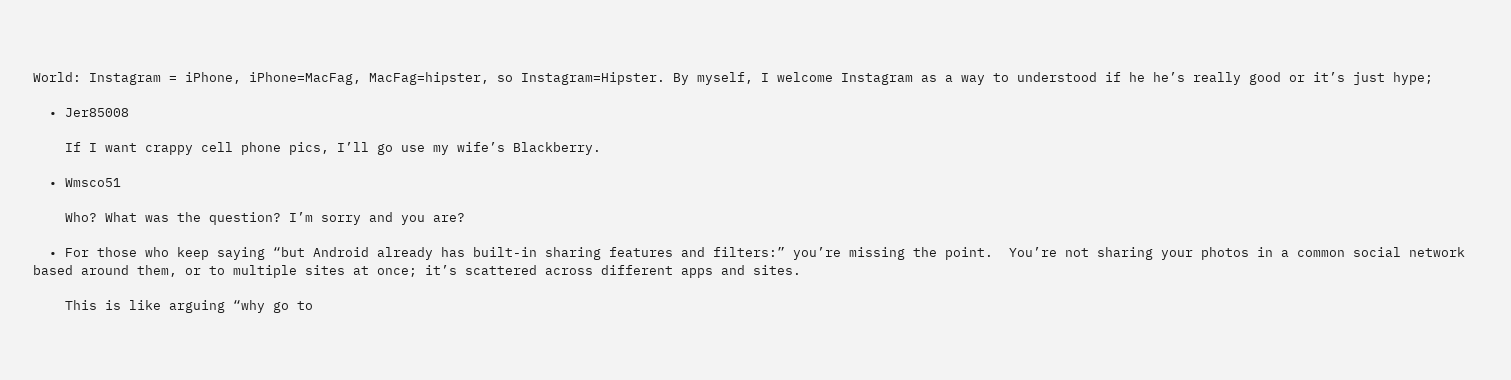World: Instagram = iPhone, iPhone=MacFag, MacFag=hipster, so Instagram=Hipster. By myself, I welcome Instagram as a way to understood if he he’s really good or it’s just hype;

  • Jer85008

    If I want crappy cell phone pics, I’ll go use my wife’s Blackberry.

  • Wmsco51

    Who? What was the question? I’m sorry and you are?

  • For those who keep saying “but Android already has built-in sharing features and filters:” you’re missing the point.  You’re not sharing your photos in a common social network based around them, or to multiple sites at once; it’s scattered across different apps and sites.

    This is like arguing “why go to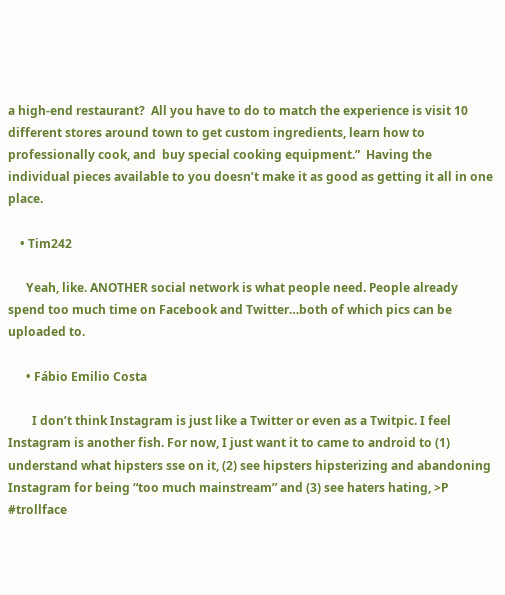a high-end restaurant?  All you have to do to match the experience is visit 10 different stores around town to get custom ingredients, learn how to professionally cook, and  buy special cooking equipment.”  Having the individual pieces available to you doesn’t make it as good as getting it all in one place.

    • Tim242

      Yeah, like. ANOTHER social network is what people need. People already spend too much time on Facebook and Twitter…both of which pics can be uploaded to.

      • Fábio Emilio Costa

        I don’t think Instagram is just like a Twitter or even as a Twitpic. I feel Instagram is another fish. For now, I just want it to came to android to (1) understand what hipsters sse on it, (2) see hipsters hipsterizing and abandoning Instagram for being “too much mainstream” and (3) see haters hating, >P #trollface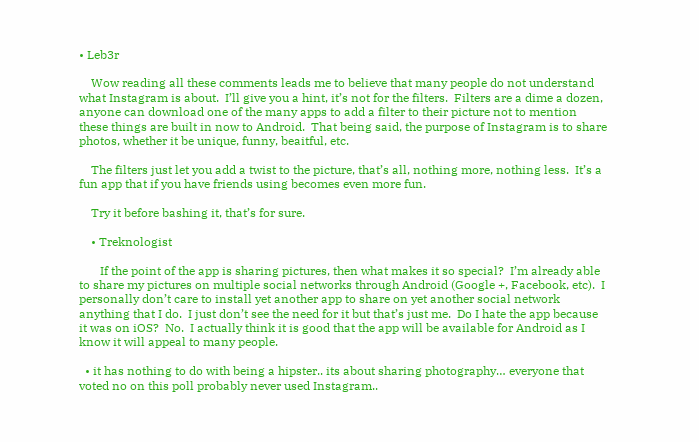• Leb3r

    Wow reading all these comments leads me to believe that many people do not understand what Instagram is about.  I’ll give you a hint, it’s not for the filters.  Filters are a dime a dozen, anyone can download one of the many apps to add a filter to their picture not to mention these things are built in now to Android.  That being said, the purpose of Instagram is to share photos, whether it be unique, funny, beaitful, etc.

    The filters just let you add a twist to the picture, that’s all, nothing more, nothing less.  It’s a fun app that if you have friends using becomes even more fun.

    Try it before bashing it, that’s for sure.

    • Treknologist

       If the point of the app is sharing pictures, then what makes it so special?  I’m already able to share my pictures on multiple social networks through Android (Google +, Facebook, etc).  I personally don’t care to install yet another app to share on yet another social network anything that I do.  I just don’t see the need for it but that’s just me.  Do I hate the app because it was on iOS?  No.  I actually think it is good that the app will be available for Android as I know it will appeal to many people.

  • it has nothing to do with being a hipster.. its about sharing photography… everyone that voted no on this poll probably never used Instagram..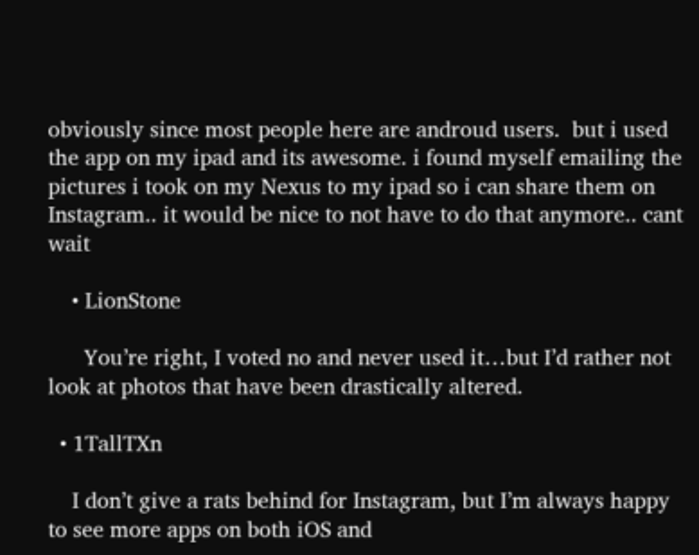obviously since most people here are androud users.  but i used the app on my ipad and its awesome. i found myself emailing the pictures i took on my Nexus to my ipad so i can share them on Instagram.. it would be nice to not have to do that anymore.. cant wait

    • LionStone

      You’re right, I voted no and never used it…but I’d rather not look at photos that have been drastically altered.

  • 1TallTXn

    I don’t give a rats behind for Instagram, but I’m always happy to see more apps on both iOS and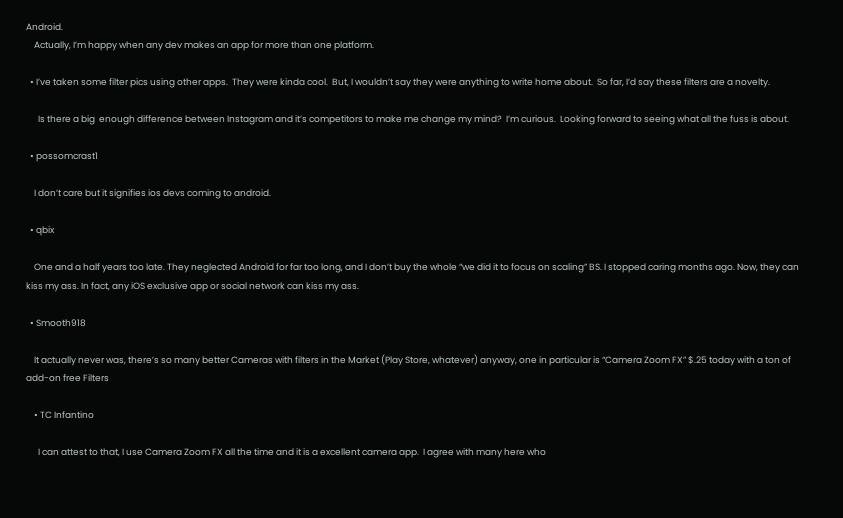Android.
    Actually, I’m happy when any dev makes an app for more than one platform.

  • I’ve taken some filter pics using other apps.  They were kinda cool.  But, I wouldn’t say they were anything to write home about.  So far, I’d say these filters are a novelty.

      Is there a big  enough difference between Instagram and it’s competitors to make me change my mind?  I’m curious.  Looking forward to seeing what all the fuss is about.

  • possomcrast1

    I don’t care but it signifies ios devs coming to android.

  • qbix

    One and a half years too late. They neglected Android for far too long, and I don’t buy the whole “we did it to focus on scaling” BS. I stopped caring months ago. Now, they can kiss my ass. In fact, any iOS exclusive app or social network can kiss my ass.

  • Smooth918

    It actually never was, there’s so many better Cameras with filters in the Market (Play Store, whatever) anyway, one in particular is “Camera Zoom FX” $.25 today with a ton of add-on free Filters

    • TC Infantino

      I can attest to that, I use Camera Zoom FX all the time and it is a excellent camera app.  I agree with many here who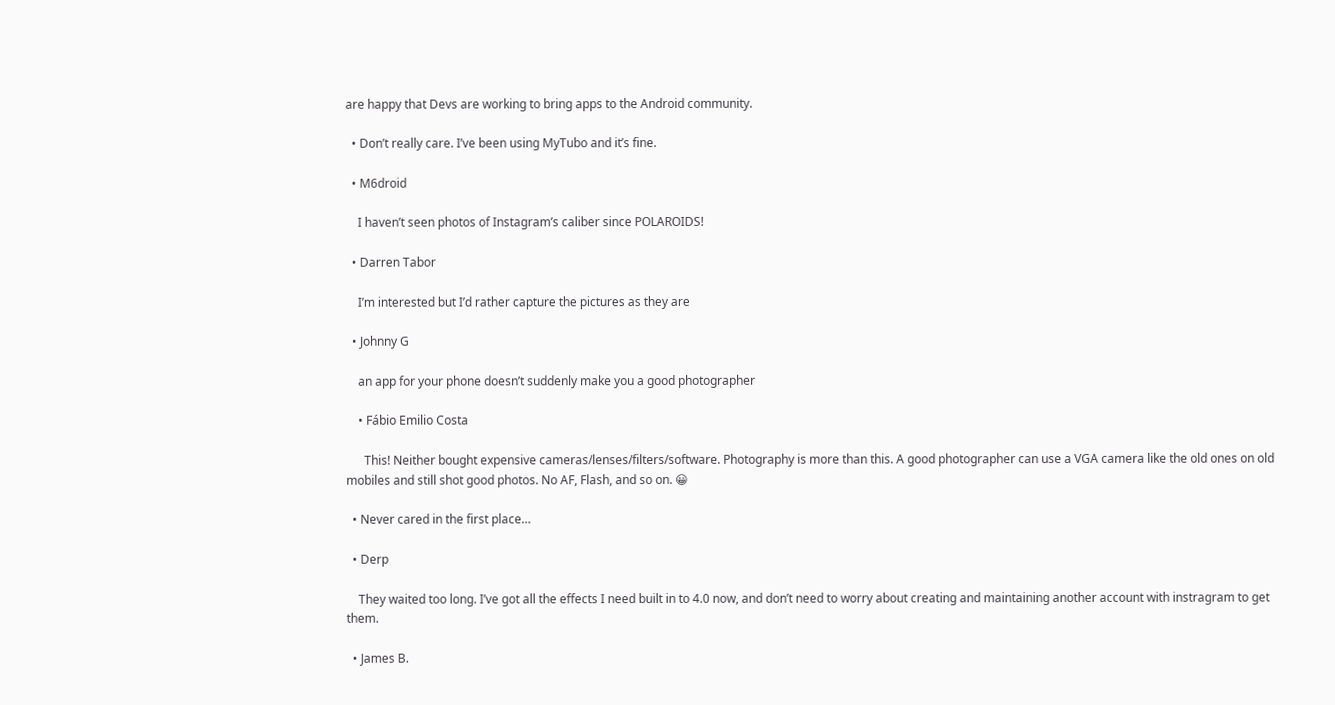are happy that Devs are working to bring apps to the Android community.

  • Don’t really care. I’ve been using MyTubo and it’s fine.

  • M6droid

    I haven’t seen photos of Instagram’s caliber since POLAROIDS!

  • Darren Tabor

    I’m interested but I’d rather capture the pictures as they are

  • Johnny G

    an app for your phone doesn’t suddenly make you a good photographer

    • Fábio Emilio Costa

      This! Neither bought expensive cameras/lenses/filters/software. Photography is more than this. A good photographer can use a VGA camera like the old ones on old mobiles and still shot good photos. No AF, Flash, and so on. 😀

  • Never cared in the first place…

  • Derp

    They waited too long. I’ve got all the effects I need built in to 4.0 now, and don’t need to worry about creating and maintaining another account with instragram to get them.

  • James B.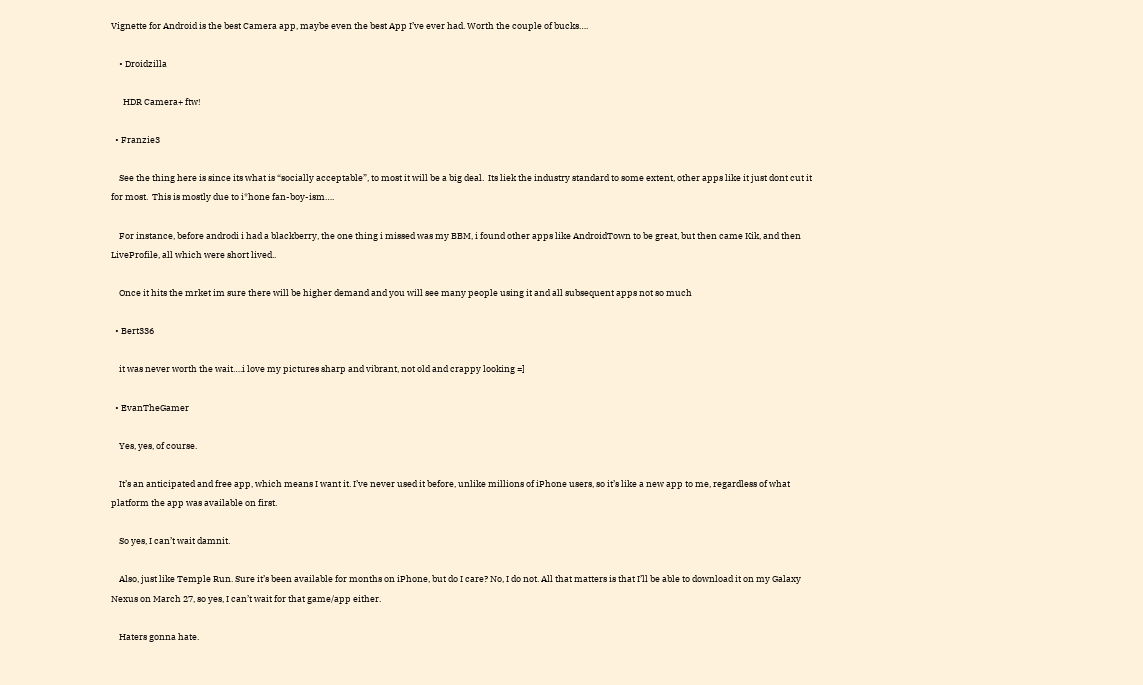Vignette for Android is the best Camera app, maybe even the best App I’ve ever had. Worth the couple of bucks….

    • Droidzilla

      HDR Camera+ ftw!

  • Franzie3

    See the thing here is since its what is “socially acceptable”, to most it will be a big deal.  Its liek the industry standard to some extent, other apps like it just dont cut it for most.  This is mostly due to i*hone fan-boy-ism….

    For instance, before androdi i had a blackberry, the one thing i missed was my BBM, i found other apps like AndroidTown to be great, but then came Kik, and then LiveProfile, all which were short lived..

    Once it hits the mrket im sure there will be higher demand and you will see many people using it and all subsequent apps not so much

  • Bert336

    it was never worth the wait….i love my pictures sharp and vibrant, not old and crappy looking =]

  • EvanTheGamer

    Yes, yes, of course.

    It’s an anticipated and free app, which means I want it. I’ve never used it before, unlike millions of iPhone users, so it’s like a new app to me, regardless of what platform the app was available on first.

    So yes, I can’t wait damnit.

    Also, just like Temple Run. Sure it’s been available for months on iPhone, but do I care? No, I do not. All that matters is that I’ll be able to download it on my Galaxy Nexus on March 27, so yes, I can’t wait for that game/app either.

    Haters gonna hate.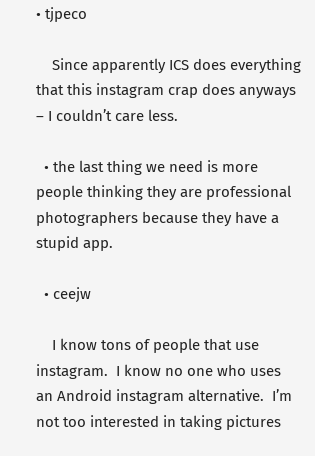• tjpeco

    Since apparently ICS does everything that this instagram crap does anyways – I couldn’t care less.

  • the last thing we need is more people thinking they are professional photographers because they have a stupid app.

  • ceejw

    I know tons of people that use instagram.  I know no one who uses an Android instagram alternative.  I’m not too interested in taking pictures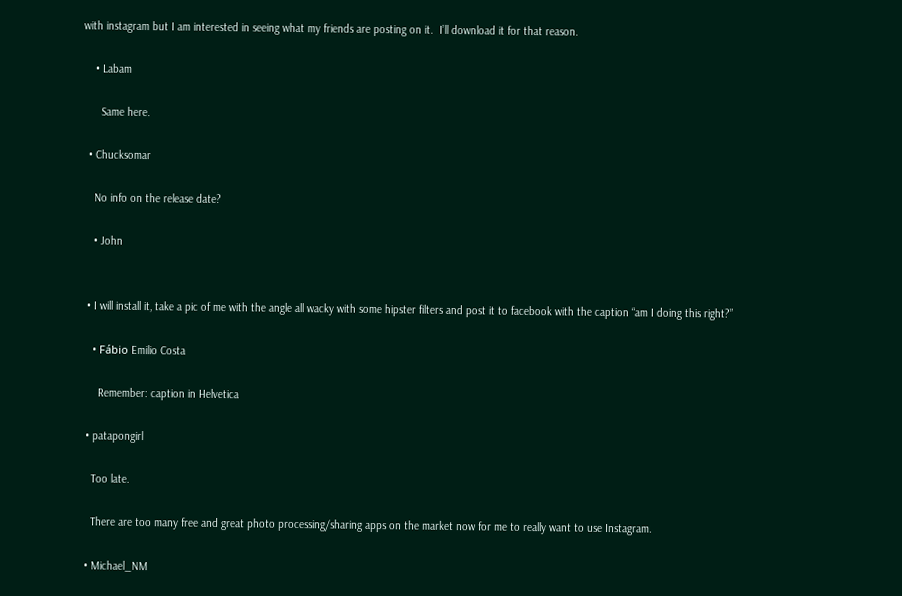with instagram but I am interested in seeing what my friends are posting on it.  I’ll download it for that reason.

    • Labam

      Same here.

  • Chucksomar

    No info on the release date?

    • John


  • I will install it, take a pic of me with the angle all wacky with some hipster filters and post it to facebook with the caption “am I doing this right?”

    • Fábio Emilio Costa

      Remember: caption in Helvetica

  • patapongirl

    Too late.

    There are too many free and great photo processing/sharing apps on the market now for me to really want to use Instagram.

  • Michael_NM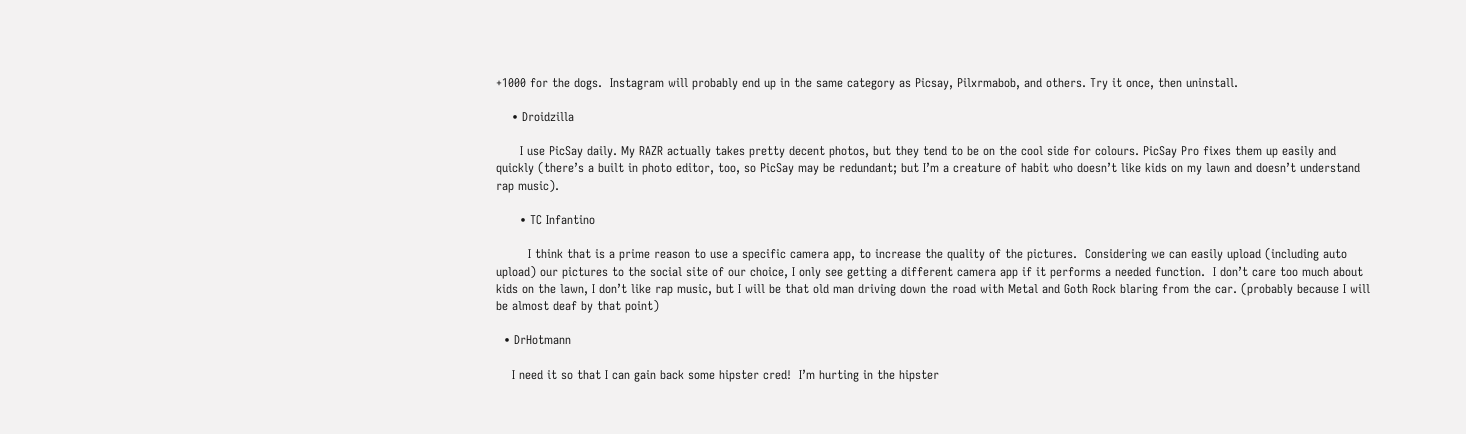+1000 for the dogs.  Instagram will probably end up in the same category as Picsay, Pilxrmabob, and others. Try it once, then uninstall.

    • Droidzilla

      I use PicSay daily. My RAZR actually takes pretty decent photos, but they tend to be on the cool side for colours. PicSay Pro fixes them up easily and quickly (there’s a built in photo editor, too, so PicSay may be redundant; but I’m a creature of habit who doesn’t like kids on my lawn and doesn’t understand rap music).

      • TC Infantino

        I think that is a prime reason to use a specific camera app, to increase the quality of the pictures.  Considering we can easily upload (including auto upload) our pictures to the social site of our choice, I only see getting a different camera app if it performs a needed function.  I don’t care too much about kids on the lawn, I don’t like rap music, but I will be that old man driving down the road with Metal and Goth Rock blaring from the car. (probably because I will be almost deaf by that point)

  • DrHotmann

    I need it so that I can gain back some hipster cred!  I’m hurting in the hipster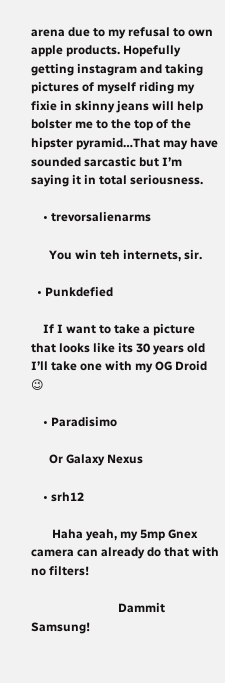arena due to my refusal to own apple products. Hopefully getting instagram and taking pictures of myself riding my fixie in skinny jeans will help bolster me to the top of the hipster pyramid…That may have sounded sarcastic but I’m saying it in total seriousness.

    • trevorsalienarms

      You win teh internets, sir.

  • Punkdefied

    If I want to take a picture that looks like its 30 years old I’ll take one with my OG Droid 😉

    • Paradisimo

      Or Galaxy Nexus

    • srh12

       Haha yeah, my 5mp Gnex camera can already do that with no filters!

                             Dammit Samsung!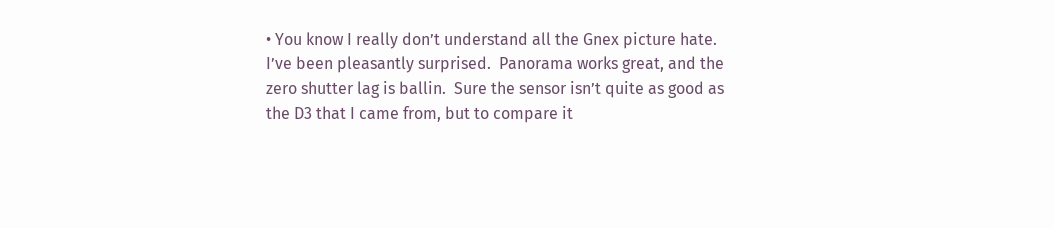• You know I really don’t understand all the Gnex picture hate.  I’ve been pleasantly surprised.  Panorama works great, and the zero shutter lag is ballin.  Sure the sensor isn’t quite as good as the D3 that I came from, but to compare it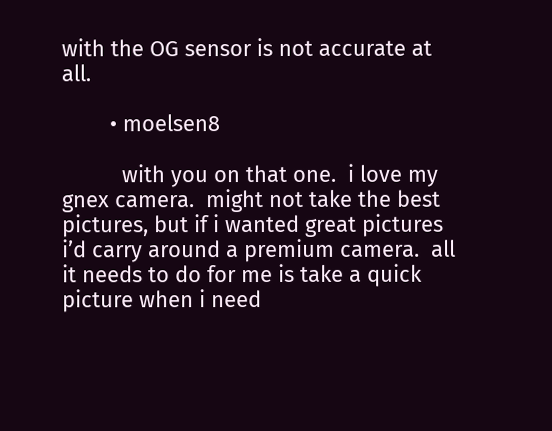with the OG sensor is not accurate at all.

        • moelsen8

          with you on that one.  i love my gnex camera.  might not take the best pictures, but if i wanted great pictures i’d carry around a premium camera.  all it needs to do for me is take a quick picture when i need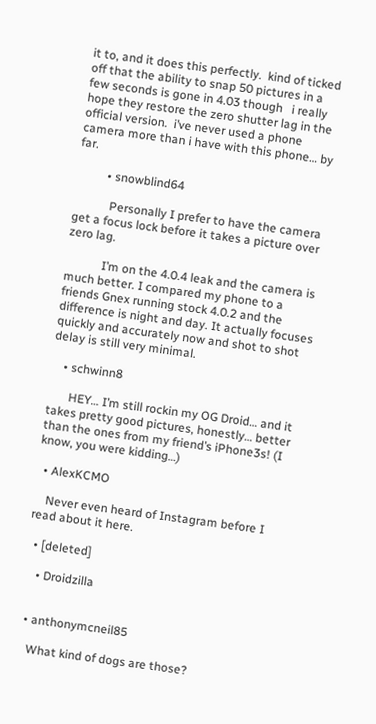it to, and it does this perfectly.  kind of ticked off that the ability to snap 50 pictures in a few seconds is gone in 4.03 though   i really hope they restore the zero shutter lag in the official version.  i’ve never used a phone camera more than i have with this phone… by far.

          • snowblind64

            Personally I prefer to have the camera get a focus lock before it takes a picture over zero lag.

            I’m on the 4.0.4 leak and the camera is much better. I compared my phone to a friends Gnex running stock 4.0.2 and the difference is night and day. It actually focuses quickly and accurately now and shot to shot delay is still very minimal.

    • schwinn8

       HEY… I’m still rockin my OG Droid… and it takes pretty good pictures, honestly… better than the ones from my friend’s iPhone3s! (I know, you were kidding…)

  • AlexKCMO

    Never even heard of Instagram before I read about it here.

  • [deleted]

    • Droidzilla


  • anthonymcneil85

    What kind of dogs are those?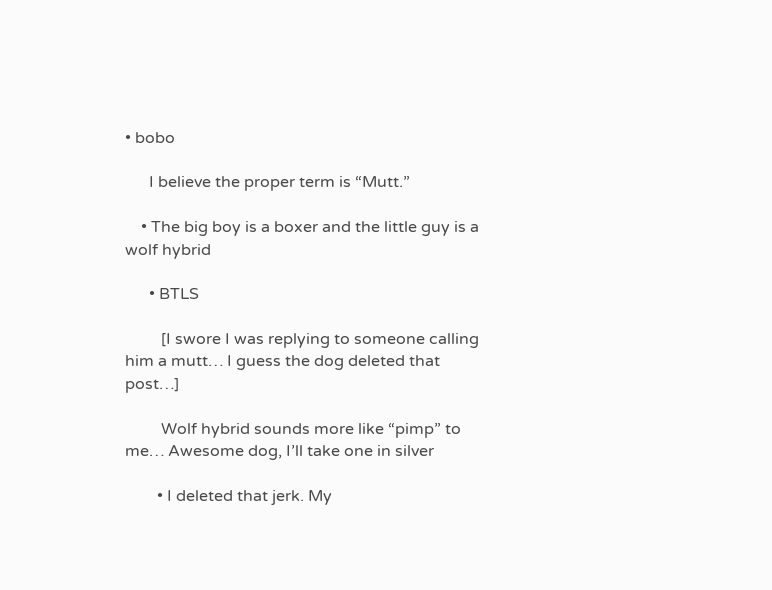• bobo

      I believe the proper term is “Mutt.”

    • The big boy is a boxer and the little guy is a wolf hybrid

      • BTLS

         [I swore I was replying to someone calling him a mutt… I guess the dog deleted that post…]

         Wolf hybrid sounds more like “pimp” to me… Awesome dog, I’ll take one in silver

        • I deleted that jerk. My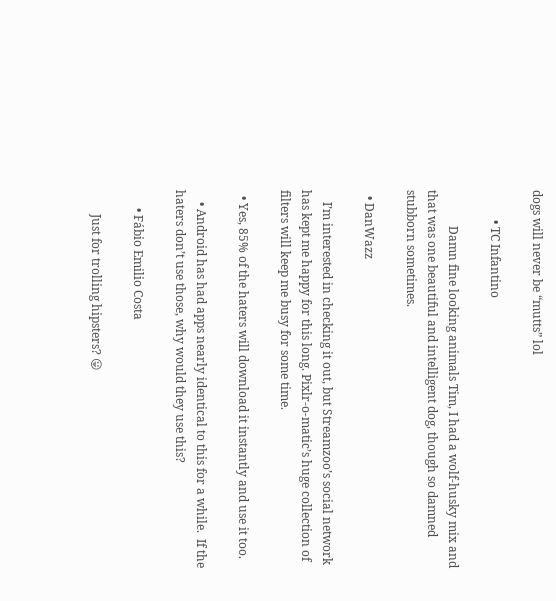dogs will never be “mutts” lol

          • TC Infantino

            Damn fine looking animals Tim, I had a wolf-husky mix and that was one beautiful and intelligent dog, though so damned stubborn sometimes.

  • DanWazz

    I’m interested in checking it out, but Streamzoo’s social network has kept me happy for this long. Pixlr-o-matic’s huge collection of filters will keep me busy for some time.

  • Yes, 85% of the haters will download it instantly and use it too.

    • Android has had apps nearly identical to this for a while.  If the haters don’t use those, why would they use this?

      • Fábio Emilio Costa

        Just for trolling hipsters? 😛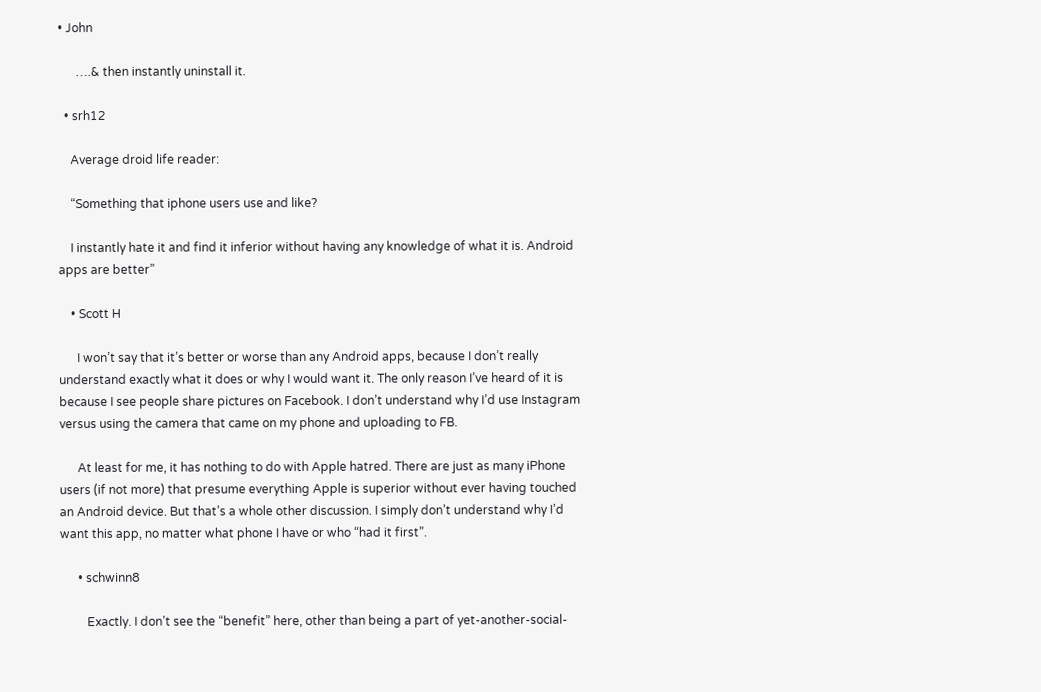• John

      ….& then instantly uninstall it.

  • srh12

    Average droid life reader:

    “Something that iphone users use and like?

    I instantly hate it and find it inferior without having any knowledge of what it is. Android apps are better”

    • Scott H

      I won’t say that it’s better or worse than any Android apps, because I don’t really understand exactly what it does or why I would want it. The only reason I’ve heard of it is because I see people share pictures on Facebook. I don’t understand why I’d use Instagram versus using the camera that came on my phone and uploading to FB.

      At least for me, it has nothing to do with Apple hatred. There are just as many iPhone users (if not more) that presume everything Apple is superior without ever having touched an Android device. But that’s a whole other discussion. I simply don’t understand why I’d want this app, no matter what phone I have or who “had it first”.

      • schwinn8

         Exactly. I don’t see the “benefit” here, other than being a part of yet-another-social-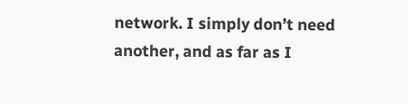network. I simply don’t need another, and as far as I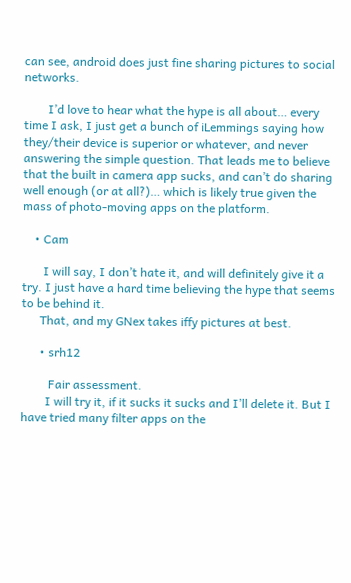can see, android does just fine sharing pictures to social networks.

        I’d love to hear what the hype is all about… every time I ask, I just get a bunch of iLemmings saying how they/their device is superior or whatever, and never answering the simple question. That leads me to believe that the built in camera app sucks, and can’t do sharing well enough (or at all?)… which is likely true given the mass of photo-moving apps on the platform.

    • Cam

       I will say, I don’t hate it, and will definitely give it a try. I just have a hard time believing the hype that seems to be behind it.
      That, and my GNex takes iffy pictures at best.

      • srh12

         Fair assessment.
        I will try it, if it sucks it sucks and I’ll delete it. But I have tried many filter apps on the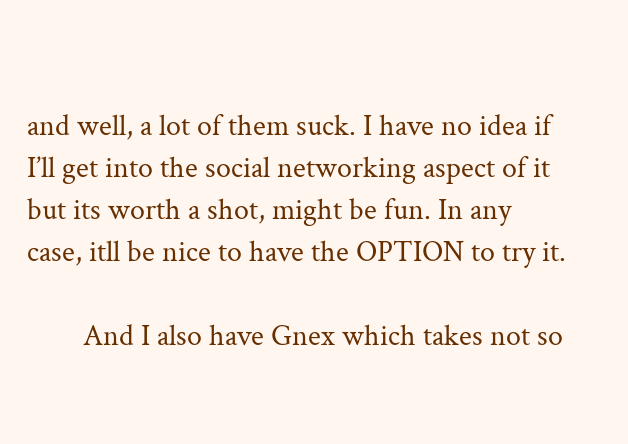and well, a lot of them suck. I have no idea if I’ll get into the social networking aspect of it but its worth a shot, might be fun. In any case, itll be nice to have the OPTION to try it.

        And I also have Gnex which takes not so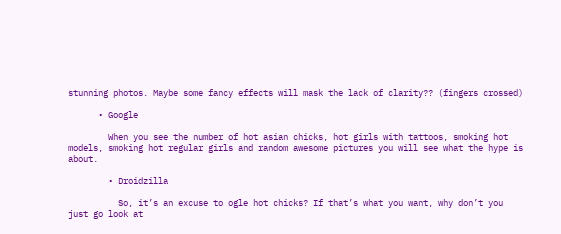stunning photos. Maybe some fancy effects will mask the lack of clarity?? (fingers crossed)

      • Google

        When you see the number of hot asian chicks, hot girls with tattoos, smoking hot models, smoking hot regular girls and random awesome pictures you will see what the hype is about.

        • Droidzilla

          So, it’s an excuse to ogle hot chicks? If that’s what you want, why don’t you just go look at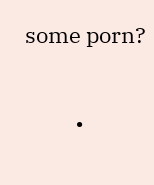some porn?

          •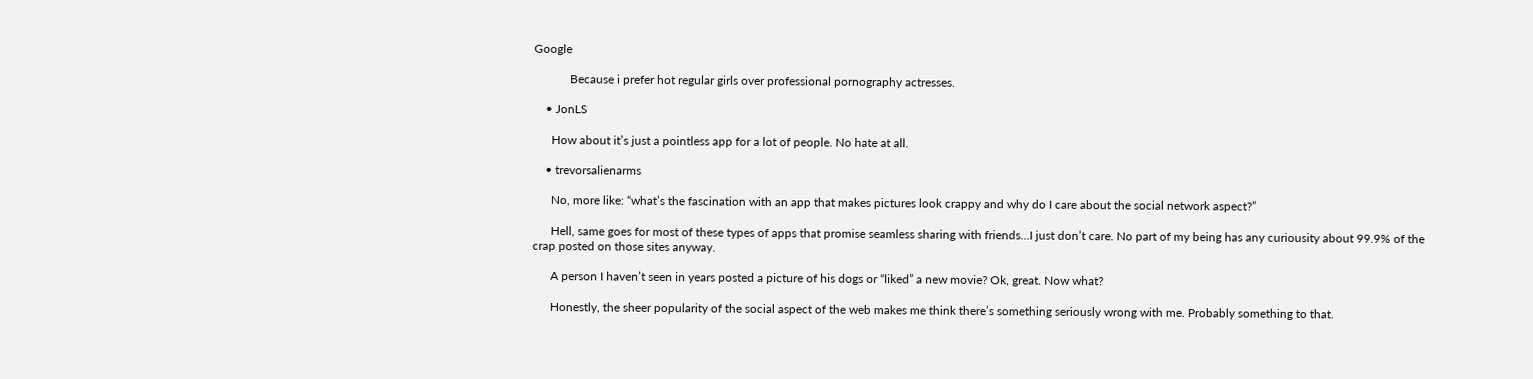Google

            Because i prefer hot regular girls over professional pornography actresses.

    • JonLS

      How about it’s just a pointless app for a lot of people. No hate at all.

    • trevorsalienarms

      No, more like: “what’s the fascination with an app that makes pictures look crappy and why do I care about the social network aspect?”

      Hell, same goes for most of these types of apps that promise seamless sharing with friends…I just don’t care. No part of my being has any curiousity about 99.9% of the crap posted on those sites anyway.

      A person I haven’t seen in years posted a picture of his dogs or “liked” a new movie? Ok, great. Now what?

      Honestly, the sheer popularity of the social aspect of the web makes me think there’s something seriously wrong with me. Probably something to that.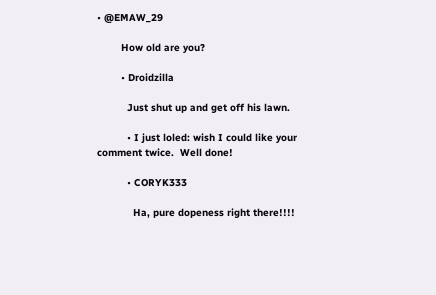• @EMAW_29

        How old are you?

        • Droidzilla

          Just shut up and get off his lawn.

          • I just loled: wish I could like your comment twice.  Well done!

          • CORYK333

            Ha, pure dopeness right there!!!!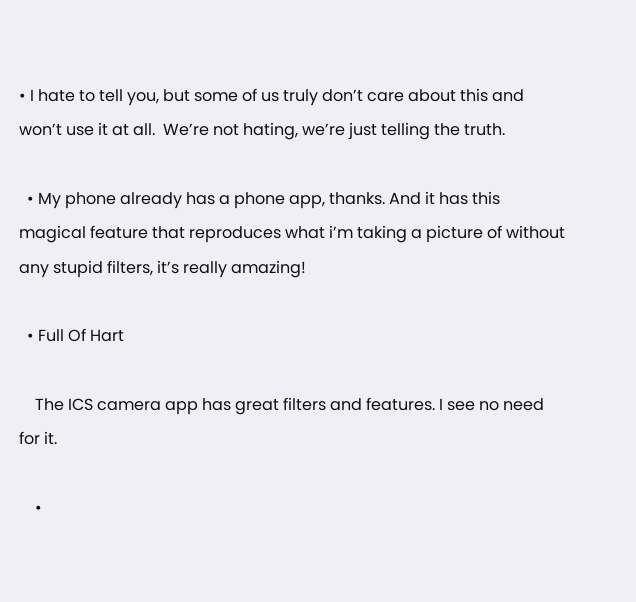• I hate to tell you, but some of us truly don’t care about this and won’t use it at all.  We’re not hating, we’re just telling the truth.

  • My phone already has a phone app, thanks. And it has this magical feature that reproduces what i’m taking a picture of without any stupid filters, it’s really amazing!

  • Full Of Hart

    The ICS camera app has great filters and features. I see no need for it.

    •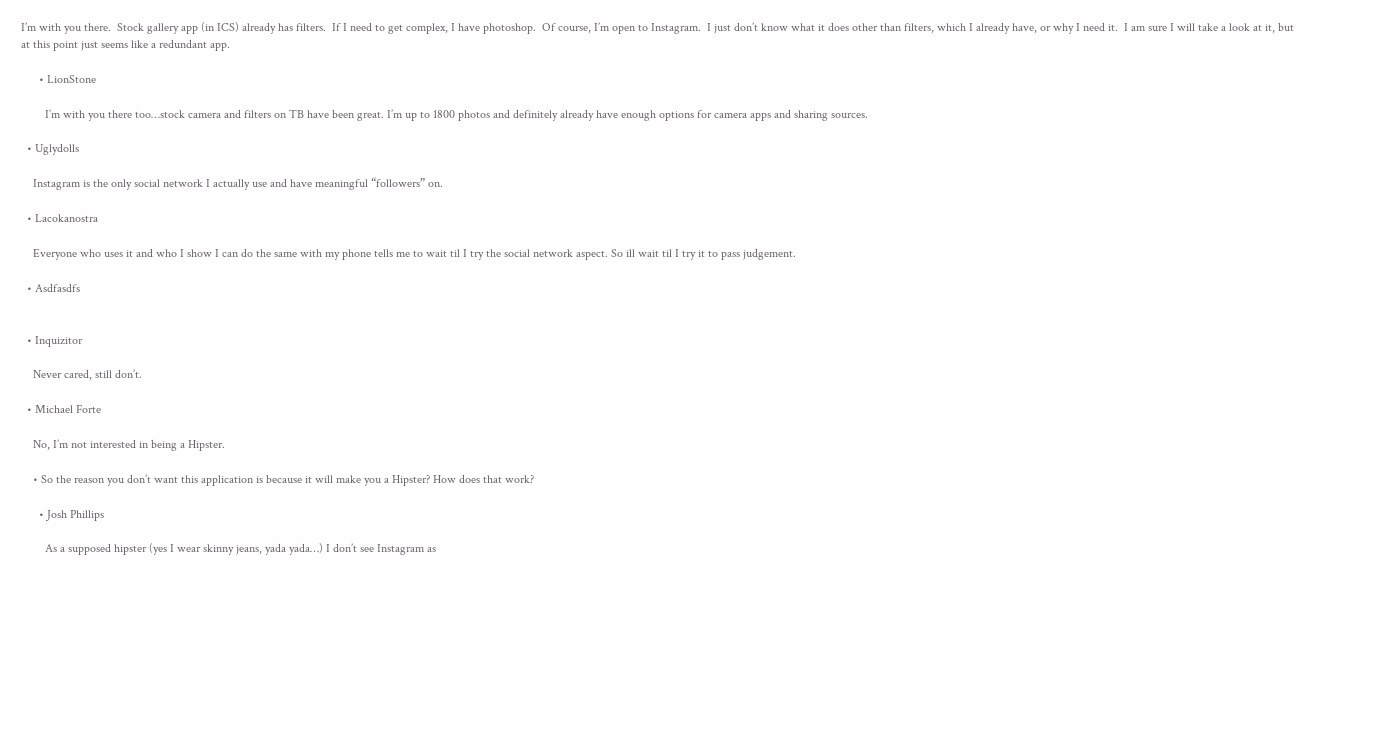I’m with you there.  Stock gallery app (in ICS) already has filters.  If I need to get complex, I have photoshop.  Of course, I’m open to Instagram.  I just don’t know what it does other than filters, which I already have, or why I need it.  I am sure I will take a look at it, but at this point just seems like a redundant app.

      • LionStone

        I’m with you there too…stock camera and filters on TB have been great. I’m up to 1800 photos and definitely already have enough options for camera apps and sharing sources.

  • Uglydolls

    Instagram is the only social network I actually use and have meaningful “followers” on.

  • Lacokanostra

    Everyone who uses it and who I show I can do the same with my phone tells me to wait til I try the social network aspect. So ill wait til I try it to pass judgement.

  • Asdfasdfs


  • Inquizitor

    Never cared, still don’t.

  • Michael Forte

    No, I’m not interested in being a Hipster.

    • So the reason you don’t want this application is because it will make you a Hipster? How does that work?

      • Josh Phillips

        As a supposed hipster (yes I wear skinny jeans, yada yada…) I don’t see Instagram as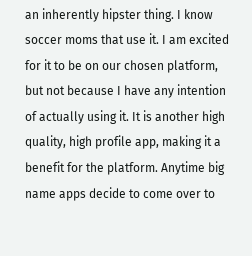an inherently hipster thing. I know soccer moms that use it. I am excited for it to be on our chosen platform, but not because I have any intention of actually using it. It is another high quality, high profile app, making it a benefit for the platform. Anytime big name apps decide to come over to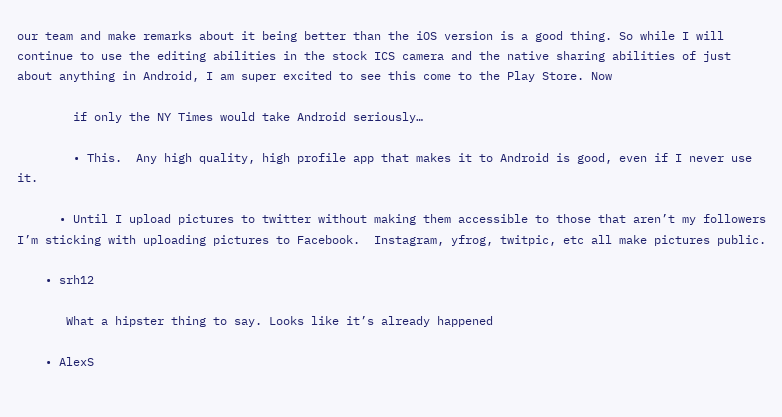our team and make remarks about it being better than the iOS version is a good thing. So while I will continue to use the editing abilities in the stock ICS camera and the native sharing abilities of just about anything in Android, I am super excited to see this come to the Play Store. Now

        if only the NY Times would take Android seriously…

        • This.  Any high quality, high profile app that makes it to Android is good, even if I never use it.

      • Until I upload pictures to twitter without making them accessible to those that aren’t my followers I’m sticking with uploading pictures to Facebook.  Instagram, yfrog, twitpic, etc all make pictures public.

    • srh12

       What a hipster thing to say. Looks like it’s already happened

    • AlexS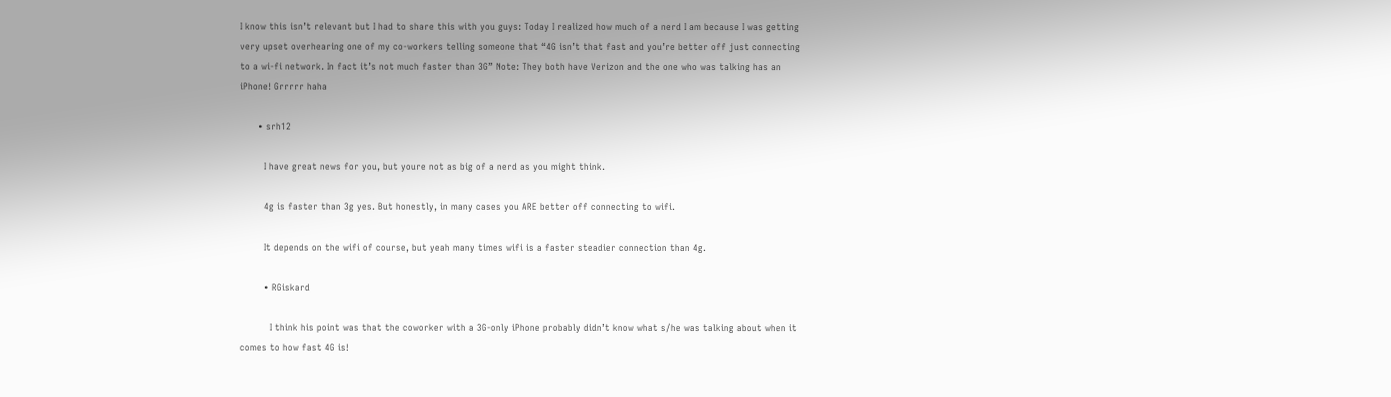I know this isn’t relevant but I had to share this with you guys: Today I realized how much of a nerd I am because I was getting very upset overhearing one of my co-workers telling someone that “4G isn’t that fast and you’re better off just connecting to a wi-fi network. In fact it’s not much faster than 3G” Note: They both have Verizon and the one who was talking has an iPhone! Grrrrr haha

      • srh12

        I have great news for you, but youre not as big of a nerd as you might think.

        4g is faster than 3g yes. But honestly, in many cases you ARE better off connecting to wifi.

        It depends on the wifi of course, but yeah many times wifi is a faster steadier connection than 4g.

        • RGiskard

          I think his point was that the coworker with a 3G-only iPhone probably didn’t know what s/he was talking about when it comes to how fast 4G is!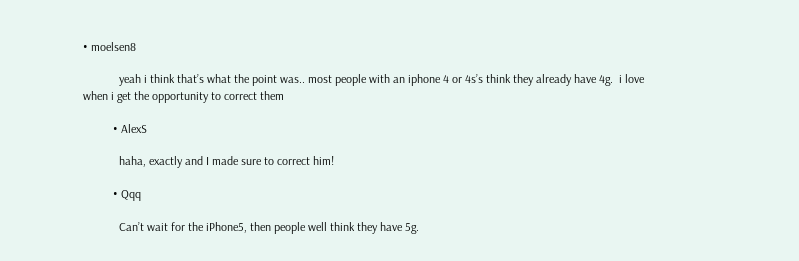• moelsen8

            yeah i think that’s what the point was.. most people with an iphone 4 or 4s’s think they already have 4g.  i love when i get the opportunity to correct them

          • AlexS

            haha, exactly and I made sure to correct him!

          • Qqq

            Can’t wait for the iPhone5, then people well think they have 5g.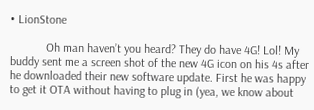• LionStone

            Oh man haven’t you heard? They do have 4G! Lol! My buddy sent me a screen shot of the new 4G icon on his 4s after he downloaded their new software update. First he was happy to get it OTA without having to plug in (yea, we know about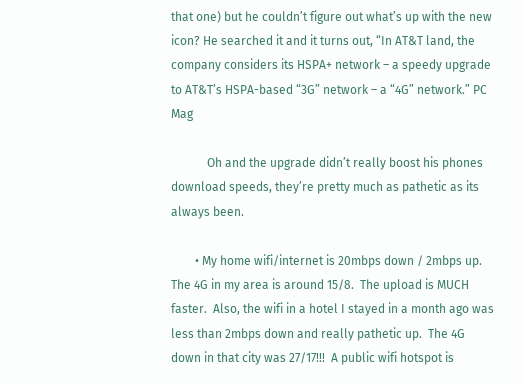that one) but he couldn’t figure out what’s up with the new icon? He searched it and it turns out, “In AT&T land, the company considers its HSPA+ network – a speedy upgrade to AT&T’s HSPA-based “3G” network – a “4G” network.” PC Mag

            Oh and the upgrade didn’t really boost his phones download speeds, they’re pretty much as pathetic as its always been.

        • My home wifi/internet is 20mbps down / 2mbps up.  The 4G in my area is around 15/8.  The upload is MUCH faster.  Also, the wifi in a hotel I stayed in a month ago was less than 2mbps down and really pathetic up.  The 4G down in that city was 27/17!!!  A public wifi hotspot is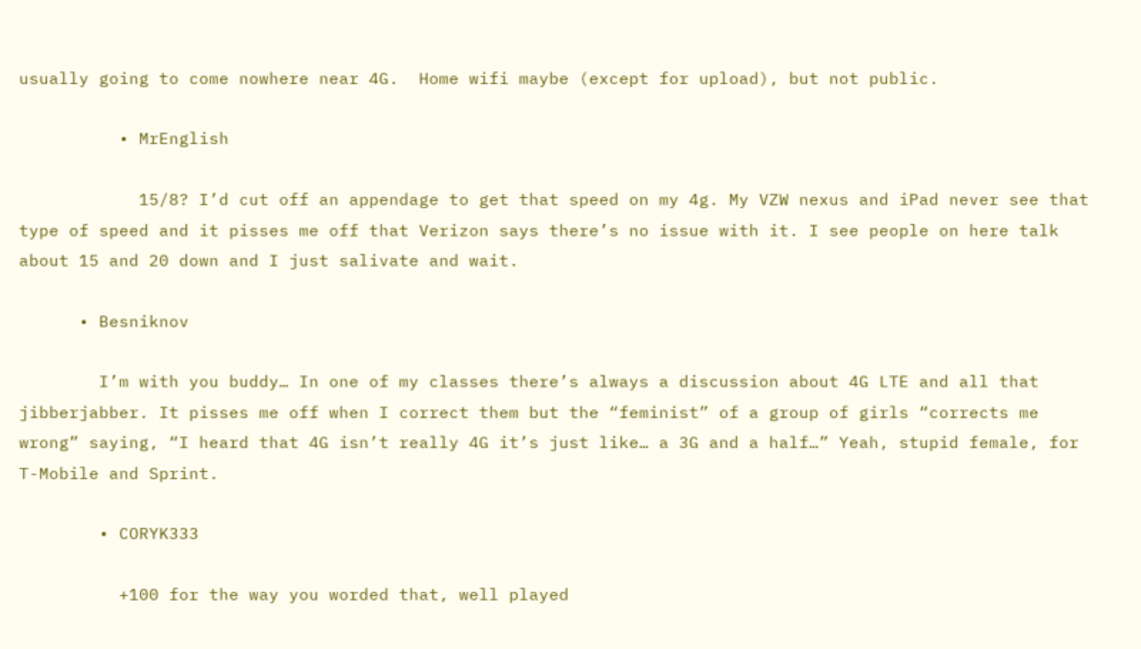usually going to come nowhere near 4G.  Home wifi maybe (except for upload), but not public.

          • MrEnglish

            15/8? I’d cut off an appendage to get that speed on my 4g. My VZW nexus and iPad never see that type of speed and it pisses me off that Verizon says there’s no issue with it. I see people on here talk about 15 and 20 down and I just salivate and wait.

      • Besniknov

        I’m with you buddy… In one of my classes there’s always a discussion about 4G LTE and all that jibberjabber. It pisses me off when I correct them but the “feminist” of a group of girls “corrects me wrong” saying, “I heard that 4G isn’t really 4G it’s just like… a 3G and a half…” Yeah, stupid female, for T-Mobile and Sprint.

        • CORYK333

          +100 for the way you worded that, well played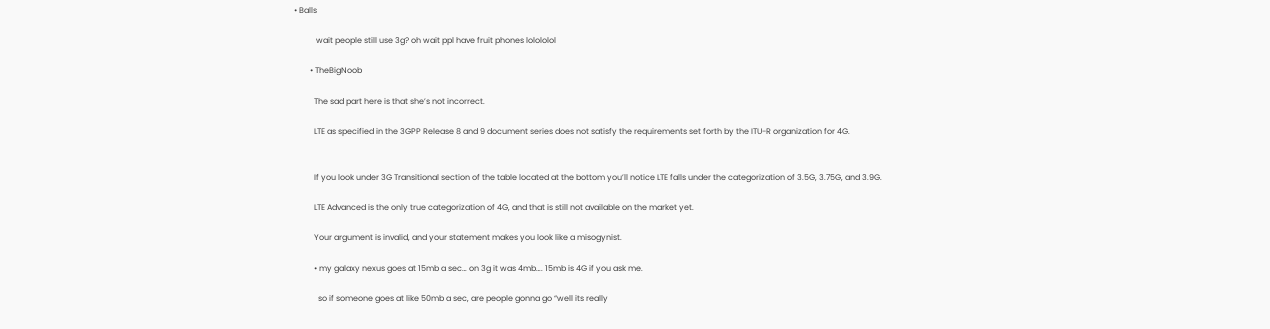• Balls

           wait people still use 3g? oh wait ppl have fruit phones lolololol

        • TheBigNoob

          The sad part here is that she’s not incorrect.

          LTE as specified in the 3GPP Release 8 and 9 document series does not satisfy the requirements set forth by the ITU-R organization for 4G.


          If you look under 3G Transitional section of the table located at the bottom you’ll notice LTE falls under the categorization of 3.5G, 3.75G, and 3.9G.

          LTE Advanced is the only true categorization of 4G, and that is still not available on the market yet.

          Your argument is invalid, and your statement makes you look like a misogynist.

          • my galaxy nexus goes at 15mb a sec… on 3g it was 4mb…. 15mb is 4G if you ask me.

            so if someone goes at like 50mb a sec, are people gonna go “well its really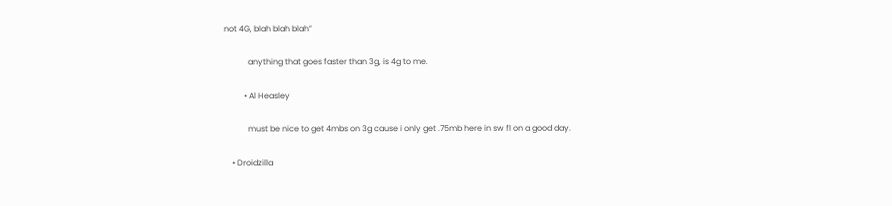not 4G, blah blah blah”

            anything that goes faster than 3g, is 4g to me.

          • Al Heasley

            must be nice to get 4mbs on 3g cause i only get .75mb here in sw fl on a good day.

    • Droidzilla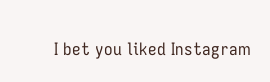I bet you liked Instagram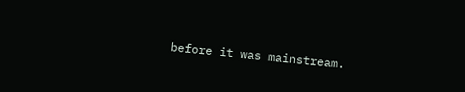before it was mainstream.